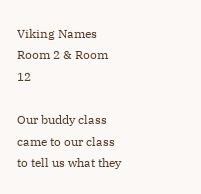Viking Names Room 2 & Room 12

Our buddy class came to our class to tell us what they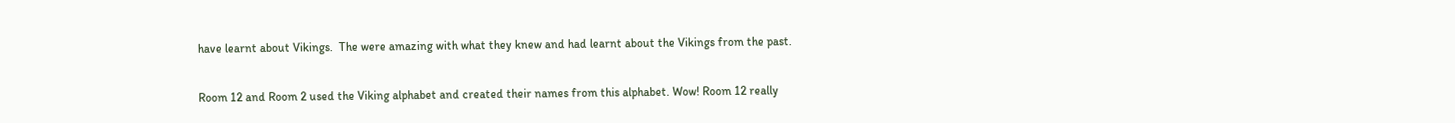have learnt about Vikings.  The were amazing with what they knew and had learnt about the Vikings from the past.

Room 12 and Room 2 used the Viking alphabet and created their names from this alphabet. Wow! Room 12 really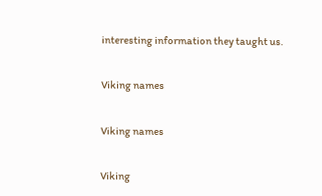interesting information they taught us.


Viking names


Viking names


Viking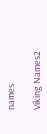names

Viking Names2